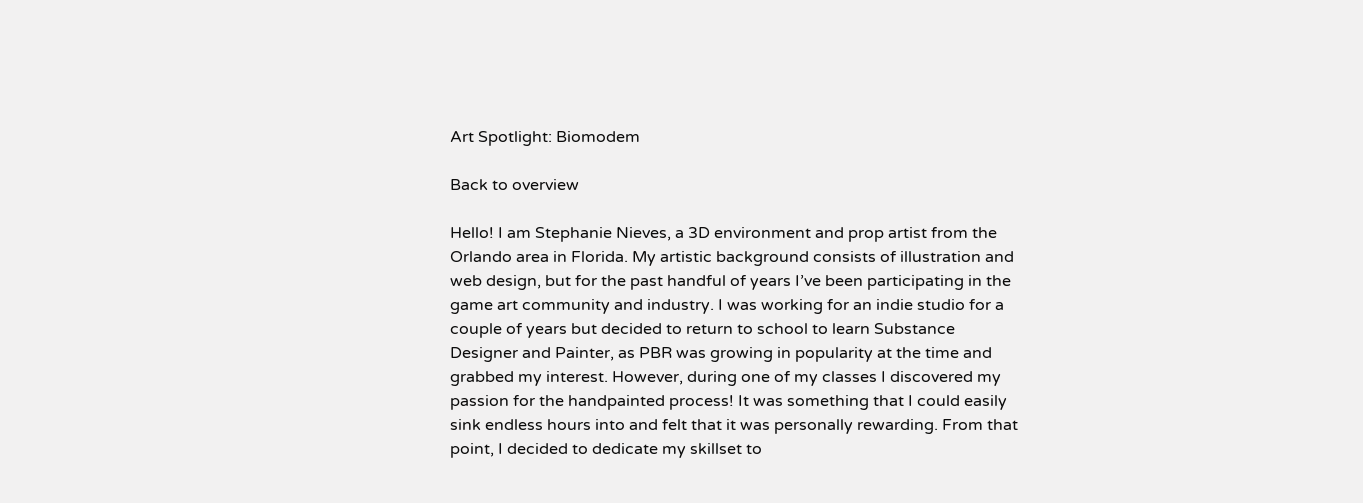Art Spotlight: Biomodem

Back to overview

Hello! I am Stephanie Nieves, a 3D environment and prop artist from the Orlando area in Florida. My artistic background consists of illustration and web design, but for the past handful of years I’ve been participating in the game art community and industry. I was working for an indie studio for a couple of years but decided to return to school to learn Substance Designer and Painter, as PBR was growing in popularity at the time and grabbed my interest. However, during one of my classes I discovered my passion for the handpainted process! It was something that I could easily sink endless hours into and felt that it was personally rewarding. From that point, I decided to dedicate my skillset to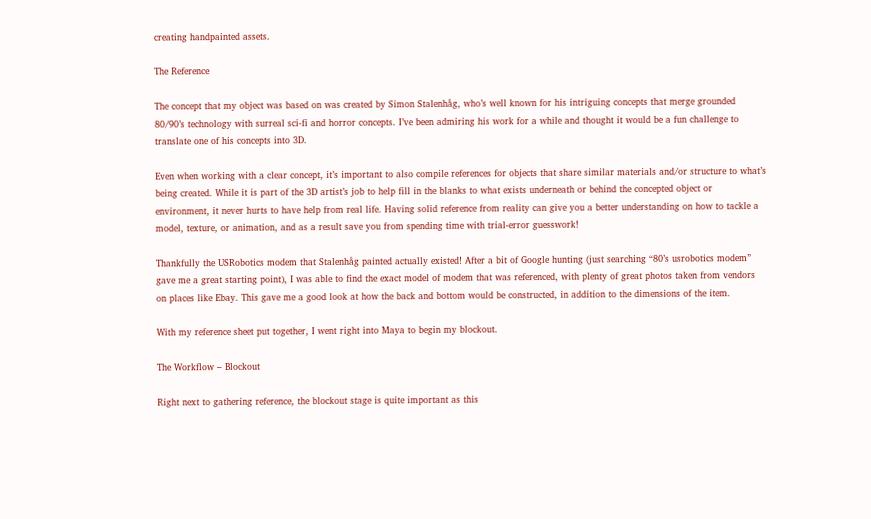creating handpainted assets.

The Reference

The concept that my object was based on was created by Simon Stalenhåg, who’s well known for his intriguing concepts that merge grounded 80/90’s technology with surreal sci-fi and horror concepts. I’ve been admiring his work for a while and thought it would be a fun challenge to translate one of his concepts into 3D.

Even when working with a clear concept, it’s important to also compile references for objects that share similar materials and/or structure to what’s being created. While it is part of the 3D artist’s job to help fill in the blanks to what exists underneath or behind the concepted object or environment, it never hurts to have help from real life. Having solid reference from reality can give you a better understanding on how to tackle a model, texture, or animation, and as a result save you from spending time with trial-error guesswork!

Thankfully the USRobotics modem that Stalenhåg painted actually existed! After a bit of Google hunting (just searching “80’s usrobotics modem” gave me a great starting point), I was able to find the exact model of modem that was referenced, with plenty of great photos taken from vendors on places like Ebay. This gave me a good look at how the back and bottom would be constructed, in addition to the dimensions of the item.

With my reference sheet put together, I went right into Maya to begin my blockout.

The Workflow – Blockout

Right next to gathering reference, the blockout stage is quite important as this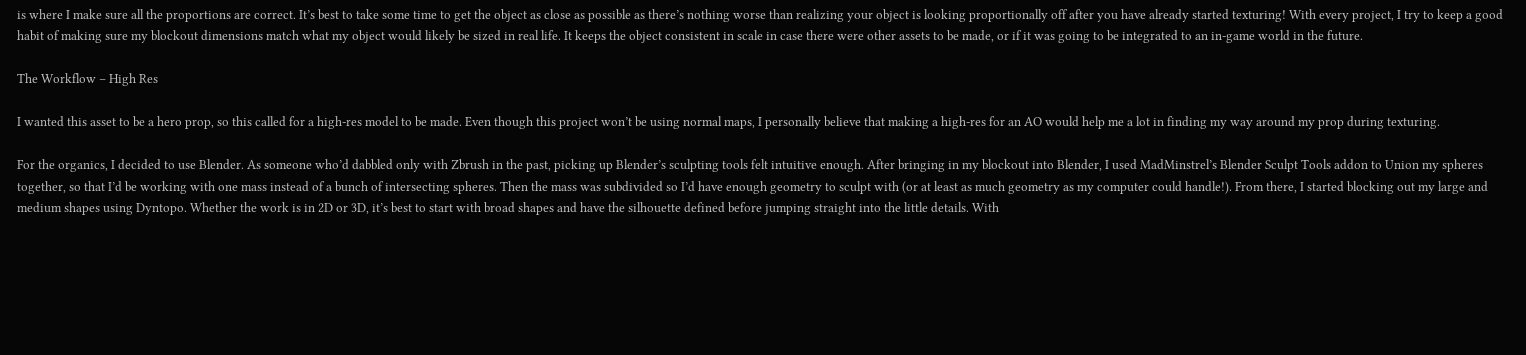is where I make sure all the proportions are correct. It’s best to take some time to get the object as close as possible as there’s nothing worse than realizing your object is looking proportionally off after you have already started texturing! With every project, I try to keep a good habit of making sure my blockout dimensions match what my object would likely be sized in real life. It keeps the object consistent in scale in case there were other assets to be made, or if it was going to be integrated to an in-game world in the future.

The Workflow – High Res

I wanted this asset to be a hero prop, so this called for a high-res model to be made. Even though this project won’t be using normal maps, I personally believe that making a high-res for an AO would help me a lot in finding my way around my prop during texturing.

For the organics, I decided to use Blender. As someone who’d dabbled only with Zbrush in the past, picking up Blender’s sculpting tools felt intuitive enough. After bringing in my blockout into Blender, I used MadMinstrel’s Blender Sculpt Tools addon to Union my spheres together, so that I’d be working with one mass instead of a bunch of intersecting spheres. Then the mass was subdivided so I’d have enough geometry to sculpt with (or at least as much geometry as my computer could handle!). From there, I started blocking out my large and medium shapes using Dyntopo. Whether the work is in 2D or 3D, it’s best to start with broad shapes and have the silhouette defined before jumping straight into the little details. With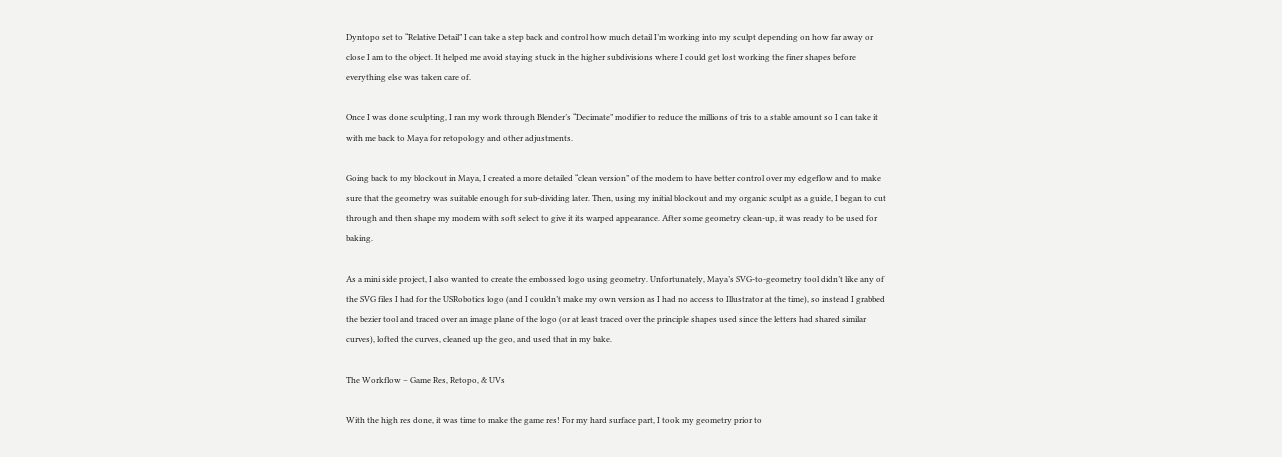Dyntopo set to “Relative Detail” I can take a step back and control how much detail I’m working into my sculpt depending on how far away or close I am to the object. It helped me avoid staying stuck in the higher subdivisions where I could get lost working the finer shapes before everything else was taken care of.

Once I was done sculpting, I ran my work through Blender’s “Decimate” modifier to reduce the millions of tris to a stable amount so I can take it with me back to Maya for retopology and other adjustments.

Going back to my blockout in Maya, I created a more detailed “clean version” of the modem to have better control over my edgeflow and to make sure that the geometry was suitable enough for sub-dividing later. Then, using my initial blockout and my organic sculpt as a guide, I began to cut through and then shape my modem with soft select to give it its warped appearance. After some geometry clean-up, it was ready to be used for baking.

As a mini side project, I also wanted to create the embossed logo using geometry. Unfortunately, Maya’s SVG-to-geometry tool didn’t like any of the SVG files I had for the USRobotics logo (and I couldn’t make my own version as I had no access to Illustrator at the time), so instead I grabbed the bezier tool and traced over an image plane of the logo (or at least traced over the principle shapes used since the letters had shared similar curves), lofted the curves, cleaned up the geo, and used that in my bake.

The Workflow – Game Res, Retopo, & UVs

With the high res done, it was time to make the game res! For my hard surface part, I took my geometry prior to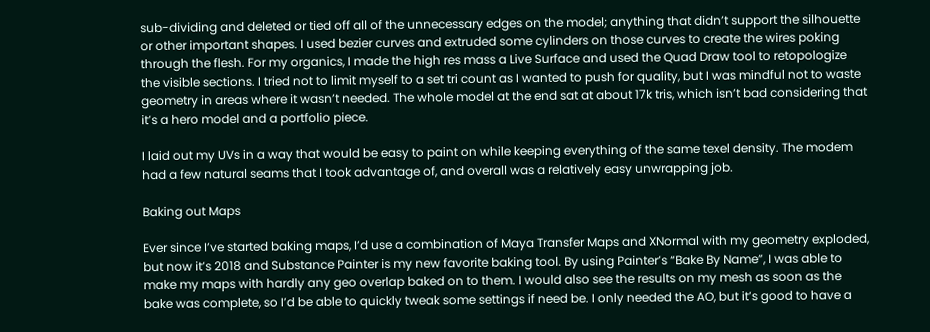sub-dividing and deleted or tied off all of the unnecessary edges on the model; anything that didn’t support the silhouette or other important shapes. I used bezier curves and extruded some cylinders on those curves to create the wires poking through the flesh. For my organics, I made the high res mass a Live Surface and used the Quad Draw tool to retopologize the visible sections. I tried not to limit myself to a set tri count as I wanted to push for quality, but I was mindful not to waste geometry in areas where it wasn’t needed. The whole model at the end sat at about 17k tris, which isn’t bad considering that it’s a hero model and a portfolio piece.

I laid out my UVs in a way that would be easy to paint on while keeping everything of the same texel density. The modem had a few natural seams that I took advantage of, and overall was a relatively easy unwrapping job.

Baking out Maps

Ever since I’ve started baking maps, I’d use a combination of Maya Transfer Maps and XNormal with my geometry exploded, but now it’s 2018 and Substance Painter is my new favorite baking tool. By using Painter’s “Bake By Name”, I was able to make my maps with hardly any geo overlap baked on to them. I would also see the results on my mesh as soon as the bake was complete, so I’d be able to quickly tweak some settings if need be. I only needed the AO, but it’s good to have a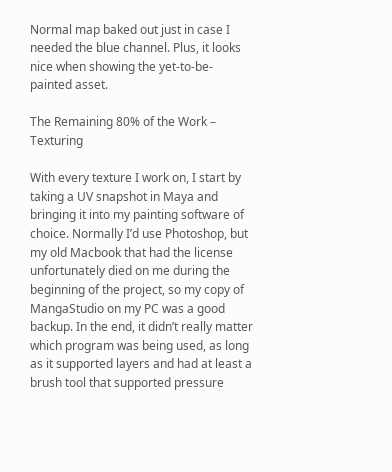Normal map baked out just in case I needed the blue channel. Plus, it looks nice when showing the yet-to-be-painted asset.

The Remaining 80% of the Work – Texturing

With every texture I work on, I start by taking a UV snapshot in Maya and bringing it into my painting software of choice. Normally I’d use Photoshop, but my old Macbook that had the license unfortunately died on me during the beginning of the project, so my copy of MangaStudio on my PC was a good backup. In the end, it didn’t really matter which program was being used, as long as it supported layers and had at least a brush tool that supported pressure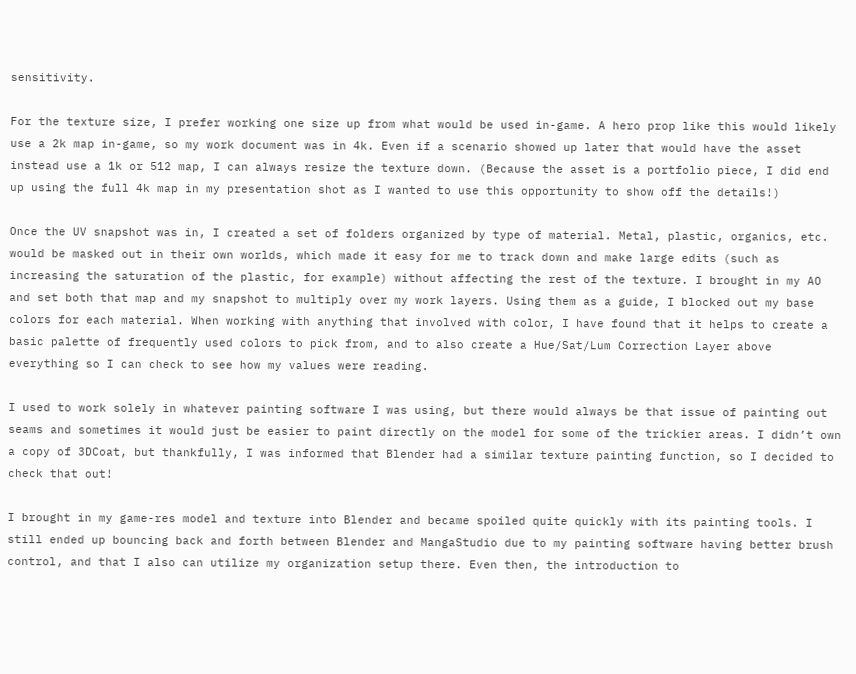sensitivity.

For the texture size, I prefer working one size up from what would be used in-game. A hero prop like this would likely use a 2k map in-game, so my work document was in 4k. Even if a scenario showed up later that would have the asset instead use a 1k or 512 map, I can always resize the texture down. (Because the asset is a portfolio piece, I did end up using the full 4k map in my presentation shot as I wanted to use this opportunity to show off the details!)

Once the UV snapshot was in, I created a set of folders organized by type of material. Metal, plastic, organics, etc. would be masked out in their own worlds, which made it easy for me to track down and make large edits (such as increasing the saturation of the plastic, for example) without affecting the rest of the texture. I brought in my AO and set both that map and my snapshot to multiply over my work layers. Using them as a guide, I blocked out my base colors for each material. When working with anything that involved with color, I have found that it helps to create a basic palette of frequently used colors to pick from, and to also create a Hue/Sat/Lum Correction Layer above everything so I can check to see how my values were reading.

I used to work solely in whatever painting software I was using, but there would always be that issue of painting out seams and sometimes it would just be easier to paint directly on the model for some of the trickier areas. I didn’t own a copy of 3DCoat, but thankfully, I was informed that Blender had a similar texture painting function, so I decided to check that out!

I brought in my game-res model and texture into Blender and became spoiled quite quickly with its painting tools. I still ended up bouncing back and forth between Blender and MangaStudio due to my painting software having better brush control, and that I also can utilize my organization setup there. Even then, the introduction to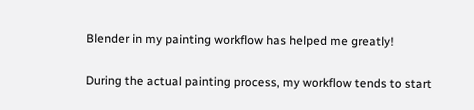Blender in my painting workflow has helped me greatly!

During the actual painting process, my workflow tends to start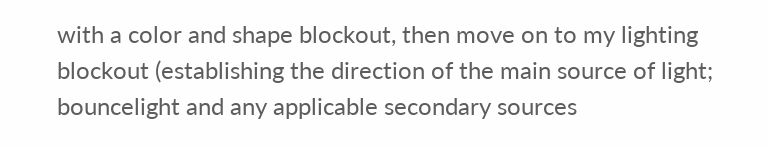with a color and shape blockout, then move on to my lighting blockout (establishing the direction of the main source of light; bouncelight and any applicable secondary sources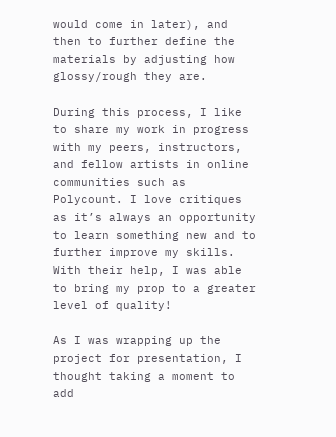would come in later), and then to further define the materials by adjusting how glossy/rough they are.

During this process, I like to share my work in progress with my peers, instructors, and fellow artists in online communities such as Polycount. I love critiques as it’s always an opportunity to learn something new and to further improve my skills. With their help, I was able to bring my prop to a greater level of quality!

As I was wrapping up the project for presentation, I thought taking a moment to add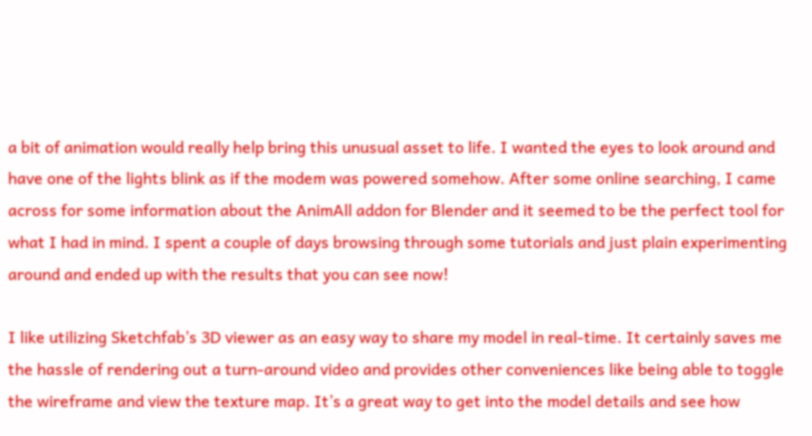a bit of animation would really help bring this unusual asset to life. I wanted the eyes to look around and have one of the lights blink as if the modem was powered somehow. After some online searching, I came across for some information about the AnimAll addon for Blender and it seemed to be the perfect tool for what I had in mind. I spent a couple of days browsing through some tutorials and just plain experimenting around and ended up with the results that you can see now!

I like utilizing Sketchfab’s 3D viewer as an easy way to share my model in real-time. It certainly saves me the hassle of rendering out a turn-around video and provides other conveniences like being able to toggle the wireframe and view the texture map. It’s a great way to get into the model details and see how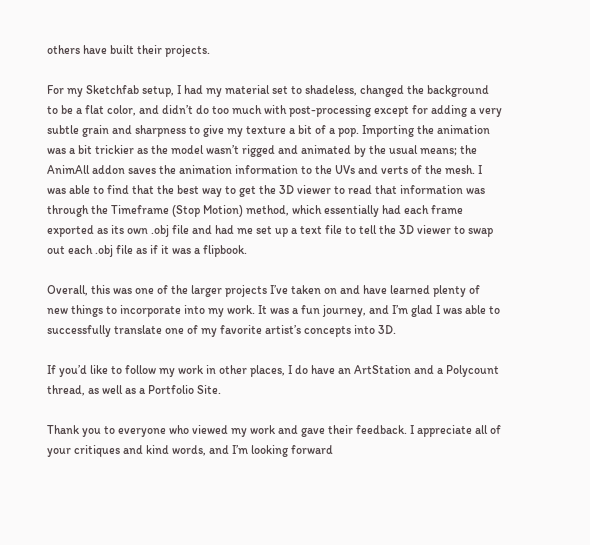others have built their projects.

For my Sketchfab setup, I had my material set to shadeless, changed the background to be a flat color, and didn’t do too much with post-processing except for adding a very subtle grain and sharpness to give my texture a bit of a pop. Importing the animation was a bit trickier as the model wasn’t rigged and animated by the usual means; the AnimAll addon saves the animation information to the UVs and verts of the mesh. I was able to find that the best way to get the 3D viewer to read that information was through the Timeframe (Stop Motion) method, which essentially had each frame exported as its own .obj file and had me set up a text file to tell the 3D viewer to swap out each .obj file as if it was a flipbook.

Overall, this was one of the larger projects I’ve taken on and have learned plenty of new things to incorporate into my work. It was a fun journey, and I’m glad I was able to successfully translate one of my favorite artist’s concepts into 3D.

If you’d like to follow my work in other places, I do have an ArtStation and a Polycount thread, as well as a Portfolio Site.

Thank you to everyone who viewed my work and gave their feedback. I appreciate all of your critiques and kind words, and I’m looking forward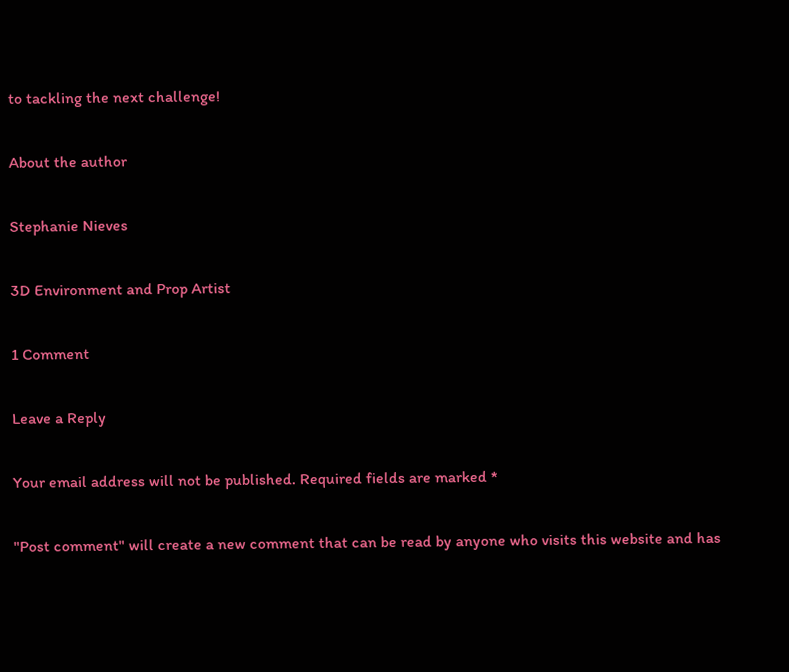to tackling the next challenge!

About the author

Stephanie Nieves

3D Environment and Prop Artist

1 Comment

Leave a Reply

Your email address will not be published. Required fields are marked *

"Post comment" will create a new comment that can be read by anyone who visits this website and has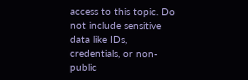access to this topic. Do not include sensitive data like IDs, credentials, or non-public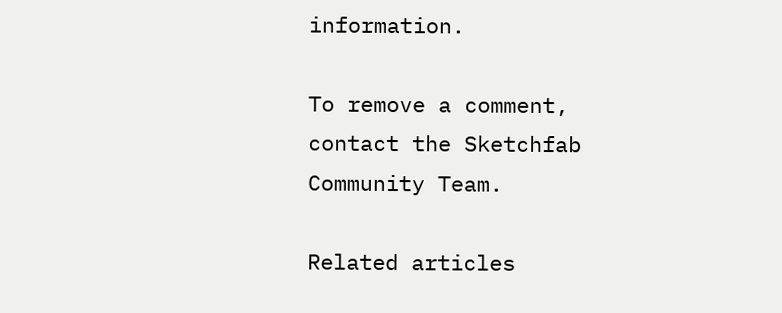information.

To remove a comment, contact the Sketchfab Community Team.

Related articles